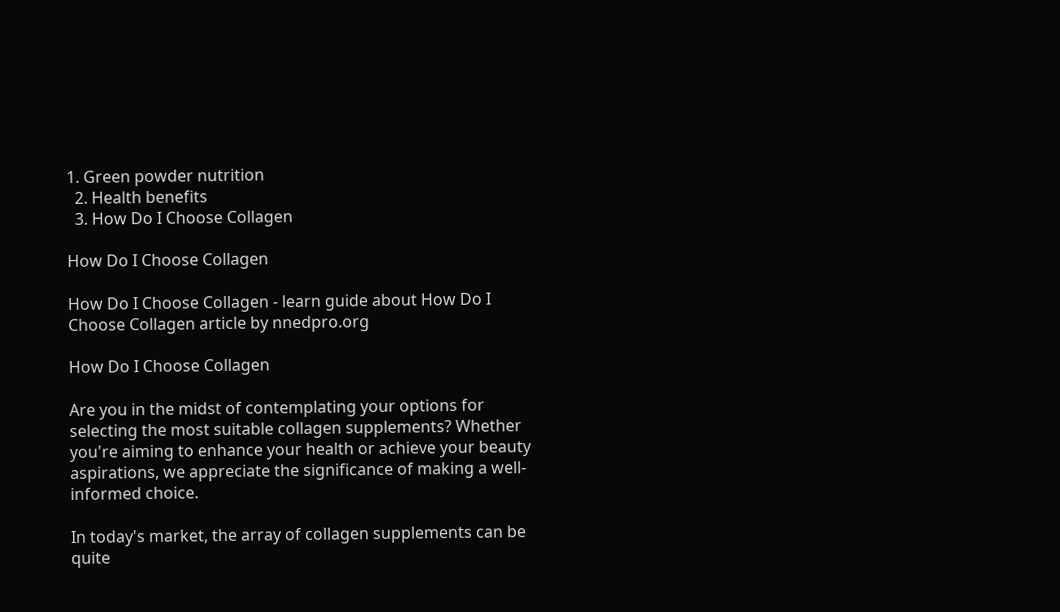1. Green powder nutrition
  2. Health benefits
  3. How Do I Choose Collagen

How Do I Choose Collagen

How Do I Choose Collagen - learn guide about How Do I Choose Collagen article by nnedpro.org

How Do I Choose Collagen

Are you in the midst of contemplating your options for selecting the most suitable collagen supplements? Whether you're aiming to enhance your health or achieve your beauty aspirations, we appreciate the significance of making a well-informed choice.

In today's market, the array of collagen supplements can be quite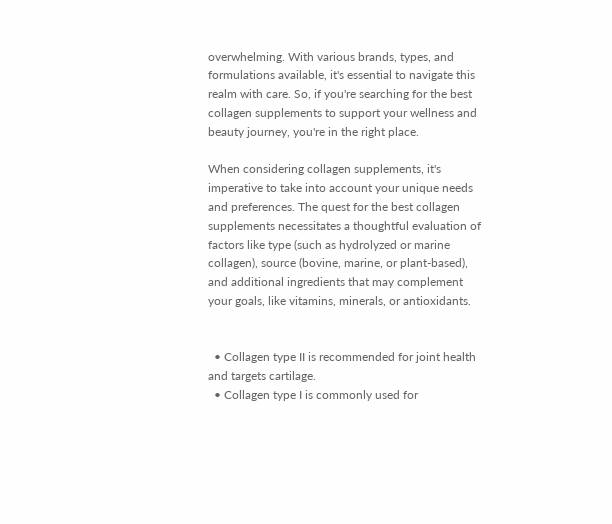overwhelming. With various brands, types, and formulations available, it's essential to navigate this realm with care. So, if you're searching for the best collagen supplements to support your wellness and beauty journey, you're in the right place.

When considering collagen supplements, it's imperative to take into account your unique needs and preferences. The quest for the best collagen supplements necessitates a thoughtful evaluation of factors like type (such as hydrolyzed or marine collagen), source (bovine, marine, or plant-based), and additional ingredients that may complement your goals, like vitamins, minerals, or antioxidants.


  • Collagen type II is recommended for joint health and targets cartilage.
  • Collagen type I is commonly used for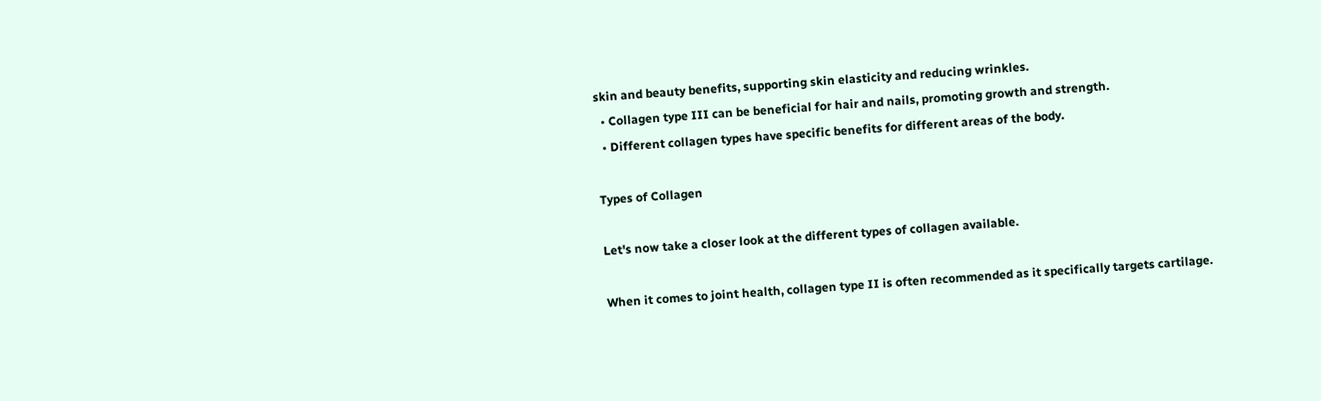skin and beauty benefits, supporting skin elasticity and reducing wrinkles.
  • Collagen type III can be beneficial for hair and nails, promoting growth and strength.
  • Different collagen types have specific benefits for different areas of the body.

Types of Collagen

Let's now take a closer look at the different types of collagen available.

When it comes to joint health, collagen type II is often recommended as it specifically targets cartilage.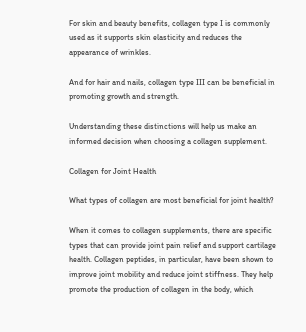For skin and beauty benefits, collagen type I is commonly used as it supports skin elasticity and reduces the appearance of wrinkles.

And for hair and nails, collagen type III can be beneficial in promoting growth and strength.

Understanding these distinctions will help us make an informed decision when choosing a collagen supplement.

Collagen for Joint Health

What types of collagen are most beneficial for joint health?

When it comes to collagen supplements, there are specific types that can provide joint pain relief and support cartilage health. Collagen peptides, in particular, have been shown to improve joint mobility and reduce joint stiffness. They help promote the production of collagen in the body, which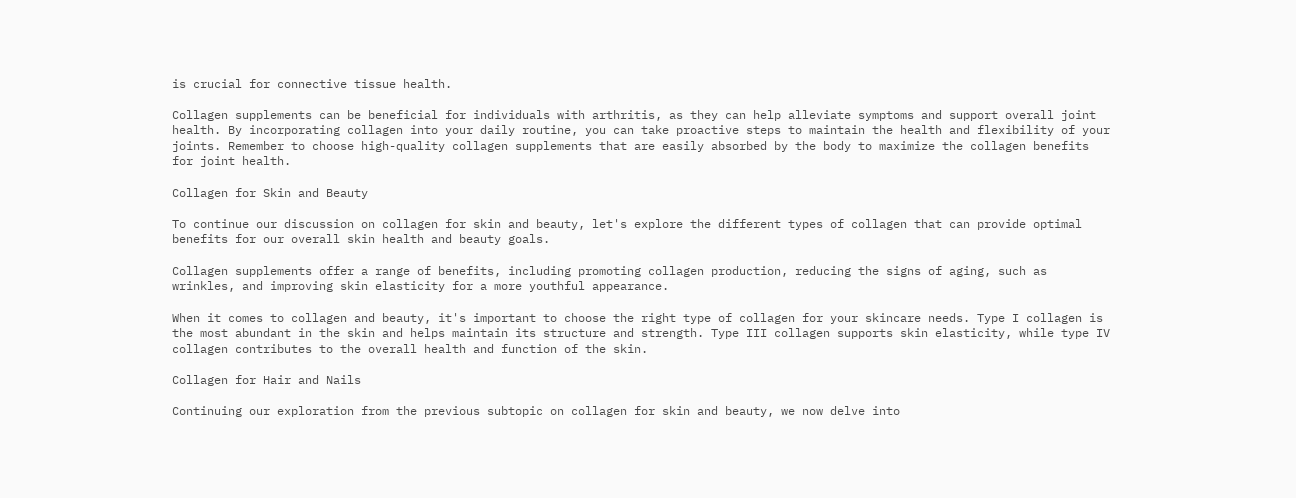is crucial for connective tissue health.

Collagen supplements can be beneficial for individuals with arthritis, as they can help alleviate symptoms and support overall joint health. By incorporating collagen into your daily routine, you can take proactive steps to maintain the health and flexibility of your joints. Remember to choose high-quality collagen supplements that are easily absorbed by the body to maximize the collagen benefits for joint health.

Collagen for Skin and Beauty

To continue our discussion on collagen for skin and beauty, let's explore the different types of collagen that can provide optimal benefits for our overall skin health and beauty goals.

Collagen supplements offer a range of benefits, including promoting collagen production, reducing the signs of aging, such as wrinkles, and improving skin elasticity for a more youthful appearance.

When it comes to collagen and beauty, it's important to choose the right type of collagen for your skincare needs. Type I collagen is the most abundant in the skin and helps maintain its structure and strength. Type III collagen supports skin elasticity, while type IV collagen contributes to the overall health and function of the skin.

Collagen for Hair and Nails

Continuing our exploration from the previous subtopic on collagen for skin and beauty, we now delve into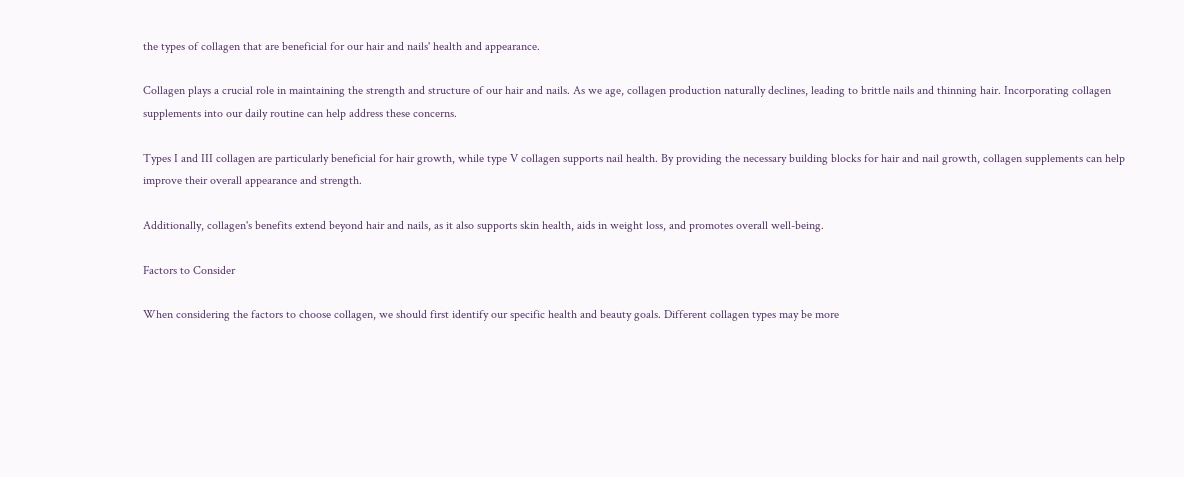the types of collagen that are beneficial for our hair and nails' health and appearance.

Collagen plays a crucial role in maintaining the strength and structure of our hair and nails. As we age, collagen production naturally declines, leading to brittle nails and thinning hair. Incorporating collagen supplements into our daily routine can help address these concerns.

Types I and III collagen are particularly beneficial for hair growth, while type V collagen supports nail health. By providing the necessary building blocks for hair and nail growth, collagen supplements can help improve their overall appearance and strength.

Additionally, collagen's benefits extend beyond hair and nails, as it also supports skin health, aids in weight loss, and promotes overall well-being.

Factors to Consider

When considering the factors to choose collagen, we should first identify our specific health and beauty goals. Different collagen types may be more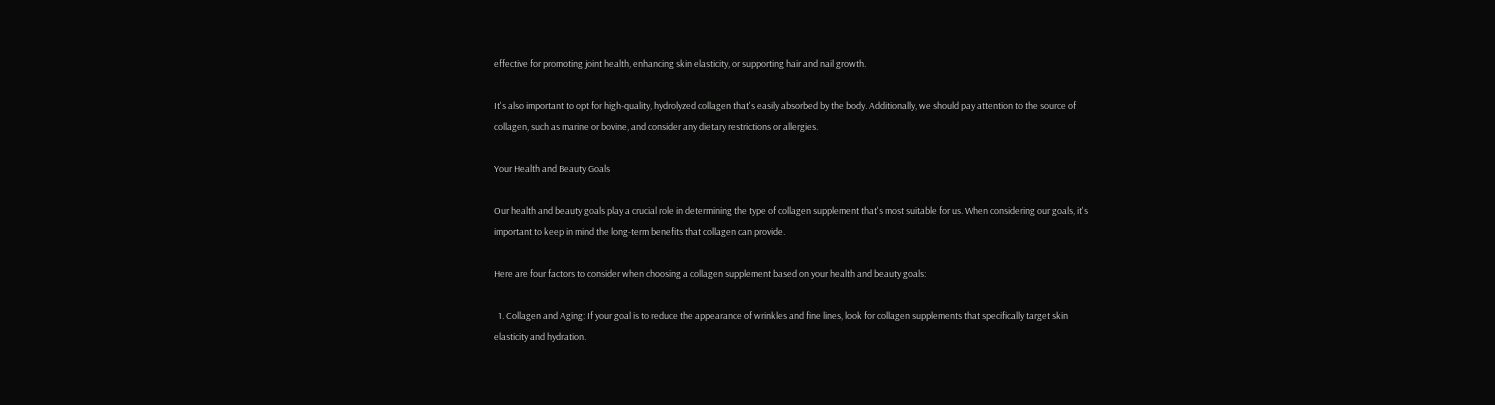effective for promoting joint health, enhancing skin elasticity, or supporting hair and nail growth.

It's also important to opt for high-quality, hydrolyzed collagen that's easily absorbed by the body. Additionally, we should pay attention to the source of collagen, such as marine or bovine, and consider any dietary restrictions or allergies.

Your Health and Beauty Goals

Our health and beauty goals play a crucial role in determining the type of collagen supplement that's most suitable for us. When considering our goals, it's important to keep in mind the long-term benefits that collagen can provide.

Here are four factors to consider when choosing a collagen supplement based on your health and beauty goals:

  1. Collagen and Aging: If your goal is to reduce the appearance of wrinkles and fine lines, look for collagen supplements that specifically target skin elasticity and hydration.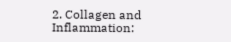2. Collagen and Inflammation: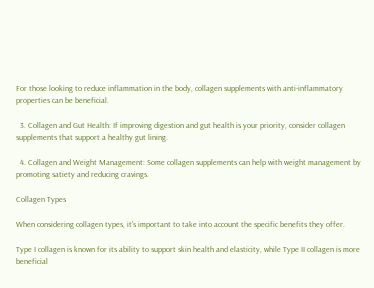For those looking to reduce inflammation in the body, collagen supplements with anti-inflammatory properties can be beneficial.

  3. Collagen and Gut Health: If improving digestion and gut health is your priority, consider collagen supplements that support a healthy gut lining.

  4. Collagen and Weight Management: Some collagen supplements can help with weight management by promoting satiety and reducing cravings.

Collagen Types

When considering collagen types, it's important to take into account the specific benefits they offer.

Type I collagen is known for its ability to support skin health and elasticity, while Type II collagen is more beneficial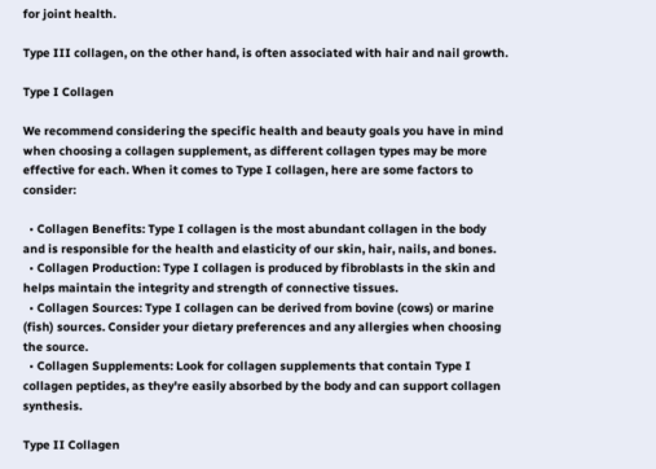for joint health.

Type III collagen, on the other hand, is often associated with hair and nail growth.

Type I Collagen

We recommend considering the specific health and beauty goals you have in mind when choosing a collagen supplement, as different collagen types may be more effective for each. When it comes to Type I collagen, here are some factors to consider:

  • Collagen Benefits: Type I collagen is the most abundant collagen in the body and is responsible for the health and elasticity of our skin, hair, nails, and bones.
  • Collagen Production: Type I collagen is produced by fibroblasts in the skin and helps maintain the integrity and strength of connective tissues.
  • Collagen Sources: Type I collagen can be derived from bovine (cows) or marine (fish) sources. Consider your dietary preferences and any allergies when choosing the source.
  • Collagen Supplements: Look for collagen supplements that contain Type I collagen peptides, as they're easily absorbed by the body and can support collagen synthesis.

Type II Collagen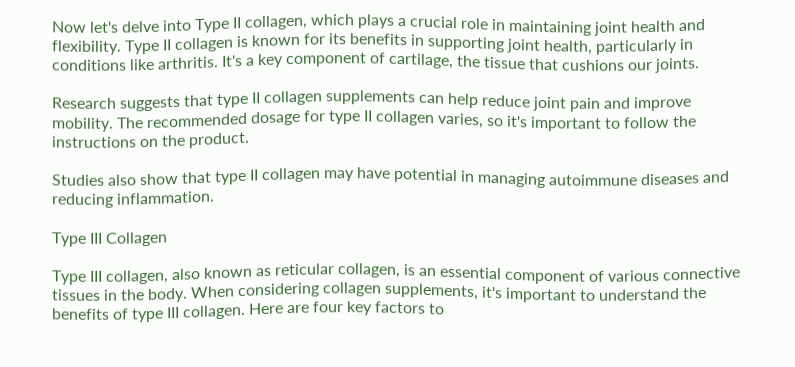Now let's delve into Type II collagen, which plays a crucial role in maintaining joint health and flexibility. Type II collagen is known for its benefits in supporting joint health, particularly in conditions like arthritis. It's a key component of cartilage, the tissue that cushions our joints.

Research suggests that type II collagen supplements can help reduce joint pain and improve mobility. The recommended dosage for type II collagen varies, so it's important to follow the instructions on the product.

Studies also show that type II collagen may have potential in managing autoimmune diseases and reducing inflammation.

Type III Collagen

Type III collagen, also known as reticular collagen, is an essential component of various connective tissues in the body. When considering collagen supplements, it's important to understand the benefits of type III collagen. Here are four key factors to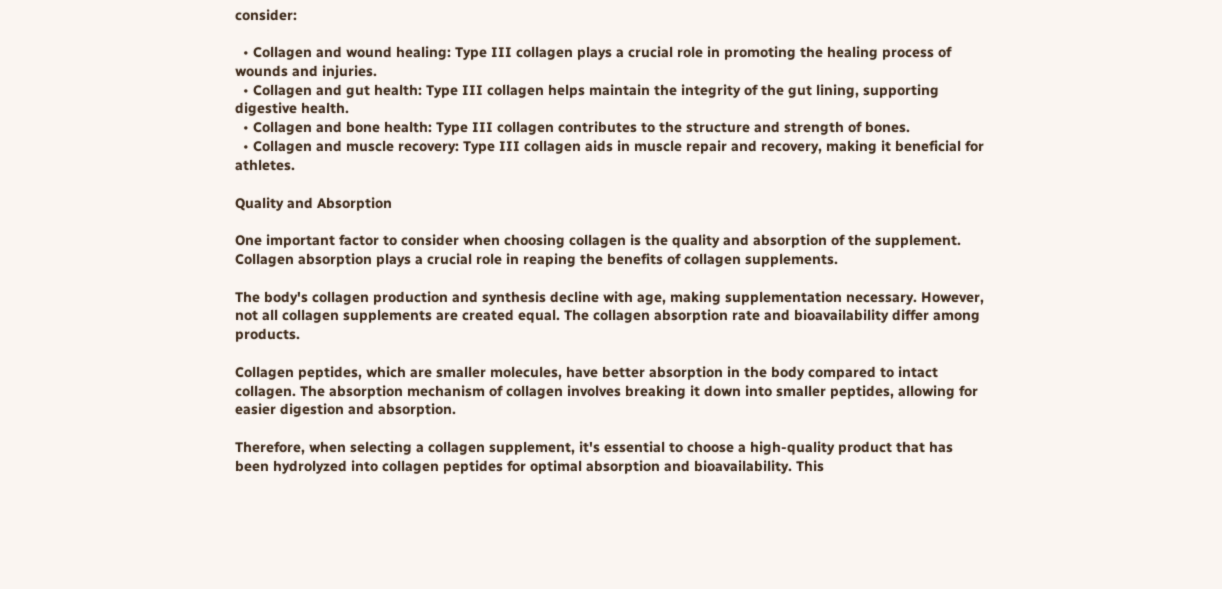consider:

  • Collagen and wound healing: Type III collagen plays a crucial role in promoting the healing process of wounds and injuries.
  • Collagen and gut health: Type III collagen helps maintain the integrity of the gut lining, supporting digestive health.
  • Collagen and bone health: Type III collagen contributes to the structure and strength of bones.
  • Collagen and muscle recovery: Type III collagen aids in muscle repair and recovery, making it beneficial for athletes.

Quality and Absorption

One important factor to consider when choosing collagen is the quality and absorption of the supplement. Collagen absorption plays a crucial role in reaping the benefits of collagen supplements.

The body's collagen production and synthesis decline with age, making supplementation necessary. However, not all collagen supplements are created equal. The collagen absorption rate and bioavailability differ among products.

Collagen peptides, which are smaller molecules, have better absorption in the body compared to intact collagen. The absorption mechanism of collagen involves breaking it down into smaller peptides, allowing for easier digestion and absorption.

Therefore, when selecting a collagen supplement, it's essential to choose a high-quality product that has been hydrolyzed into collagen peptides for optimal absorption and bioavailability. This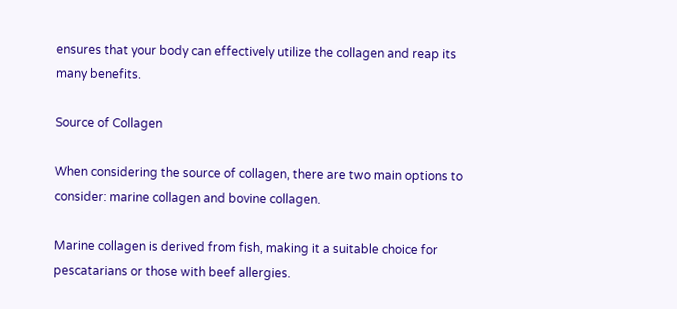ensures that your body can effectively utilize the collagen and reap its many benefits.

Source of Collagen

When considering the source of collagen, there are two main options to consider: marine collagen and bovine collagen.

Marine collagen is derived from fish, making it a suitable choice for pescatarians or those with beef allergies.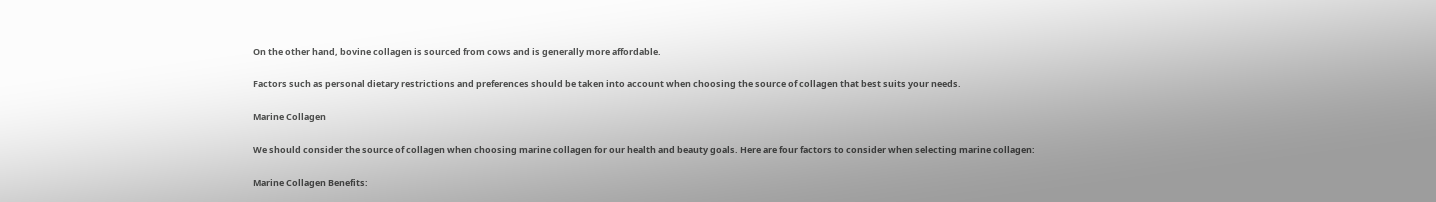On the other hand, bovine collagen is sourced from cows and is generally more affordable.

Factors such as personal dietary restrictions and preferences should be taken into account when choosing the source of collagen that best suits your needs.

Marine Collagen

We should consider the source of collagen when choosing marine collagen for our health and beauty goals. Here are four factors to consider when selecting marine collagen:

Marine Collagen Benefits: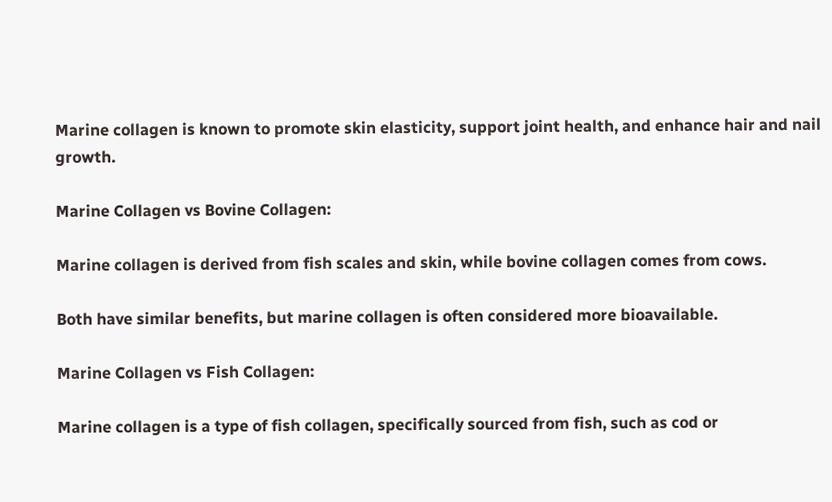Marine collagen is known to promote skin elasticity, support joint health, and enhance hair and nail growth.

Marine Collagen vs Bovine Collagen:

Marine collagen is derived from fish scales and skin, while bovine collagen comes from cows.

Both have similar benefits, but marine collagen is often considered more bioavailable.

Marine Collagen vs Fish Collagen:

Marine collagen is a type of fish collagen, specifically sourced from fish, such as cod or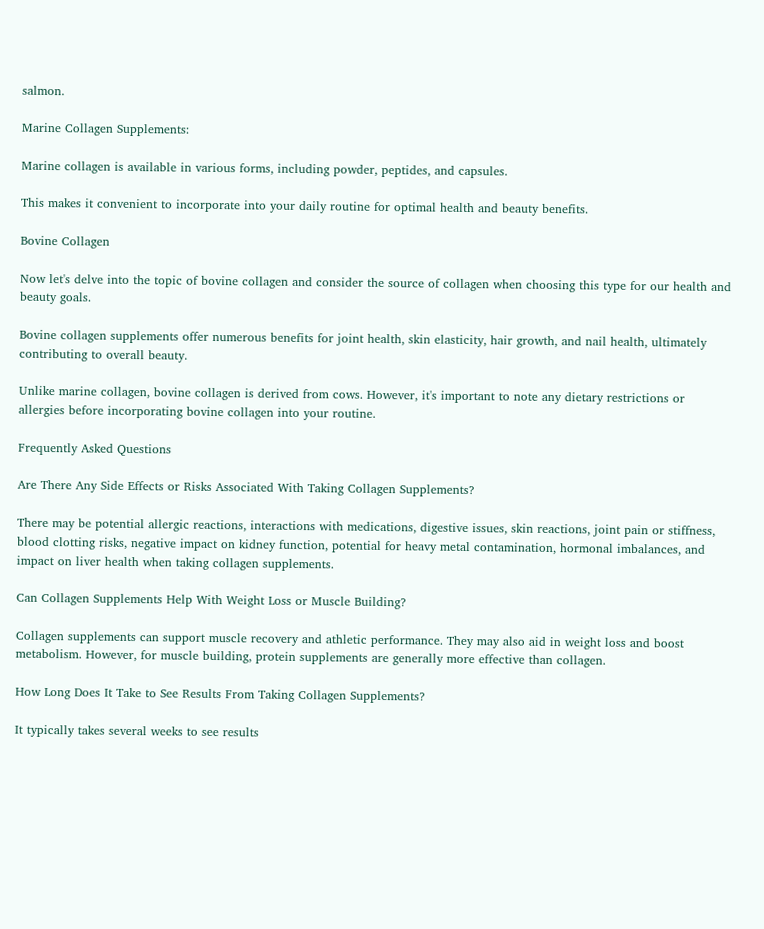salmon.

Marine Collagen Supplements:

Marine collagen is available in various forms, including powder, peptides, and capsules.

This makes it convenient to incorporate into your daily routine for optimal health and beauty benefits.

Bovine Collagen

Now let's delve into the topic of bovine collagen and consider the source of collagen when choosing this type for our health and beauty goals.

Bovine collagen supplements offer numerous benefits for joint health, skin elasticity, hair growth, and nail health, ultimately contributing to overall beauty.

Unlike marine collagen, bovine collagen is derived from cows. However, it's important to note any dietary restrictions or allergies before incorporating bovine collagen into your routine.

Frequently Asked Questions

Are There Any Side Effects or Risks Associated With Taking Collagen Supplements?

There may be potential allergic reactions, interactions with medications, digestive issues, skin reactions, joint pain or stiffness, blood clotting risks, negative impact on kidney function, potential for heavy metal contamination, hormonal imbalances, and impact on liver health when taking collagen supplements.

Can Collagen Supplements Help With Weight Loss or Muscle Building?

Collagen supplements can support muscle recovery and athletic performance. They may also aid in weight loss and boost metabolism. However, for muscle building, protein supplements are generally more effective than collagen.

How Long Does It Take to See Results From Taking Collagen Supplements?

It typically takes several weeks to see results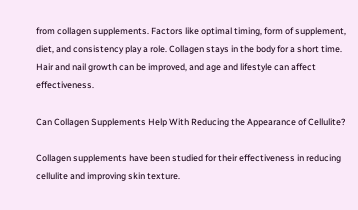from collagen supplements. Factors like optimal timing, form of supplement, diet, and consistency play a role. Collagen stays in the body for a short time. Hair and nail growth can be improved, and age and lifestyle can affect effectiveness.

Can Collagen Supplements Help With Reducing the Appearance of Cellulite?

Collagen supplements have been studied for their effectiveness in reducing cellulite and improving skin texture.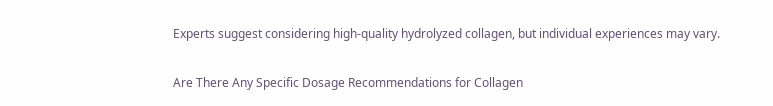Experts suggest considering high-quality hydrolyzed collagen, but individual experiences may vary.

Are There Any Specific Dosage Recommendations for Collagen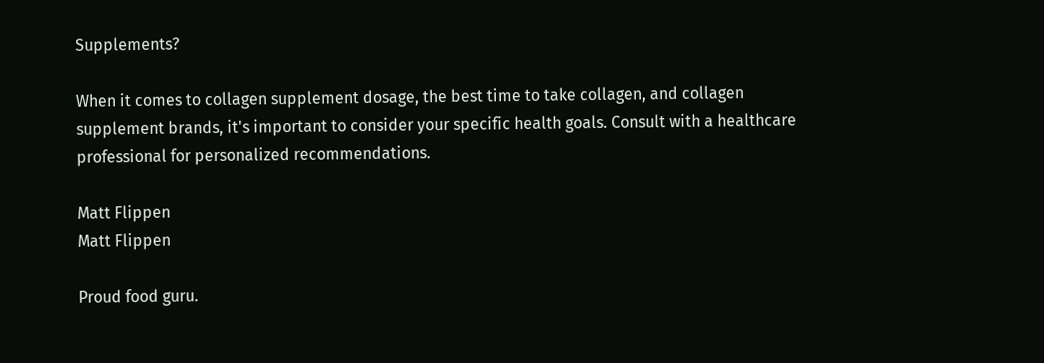Supplements?

When it comes to collagen supplement dosage, the best time to take collagen, and collagen supplement brands, it's important to consider your specific health goals. Consult with a healthcare professional for personalized recommendations.

Matt Flippen
Matt Flippen

Proud food guru.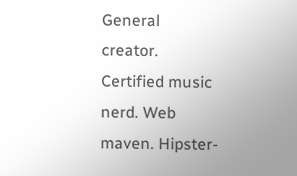General creator. Certified music nerd. Web maven. Hipster-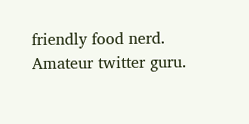friendly food nerd. Amateur twitter guru.